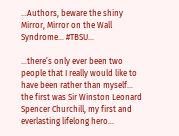…Authors, beware the shiny Mirror, Mirror on the Wall Syndrome… #TBSU…

…there’s only ever been two people that I really would like to have been rather than myself… the first was Sir Winston Leonard Spencer Churchill, my first and everlasting lifelong hero…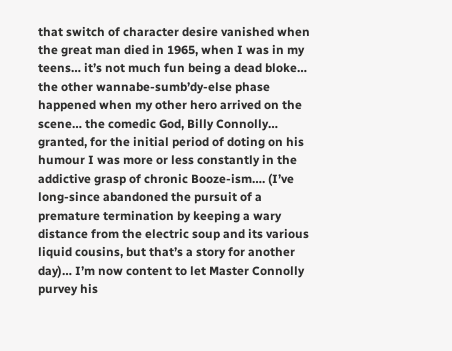that switch of character desire vanished when the great man died in 1965, when I was in my teens… it’s not much fun being a dead bloke… the other wannabe-sumb’dy-else phase happened when my other hero arrived on the scene… the comedic God, Billy Connolly… granted, for the initial period of doting on his humour I was more or less constantly in the addictive grasp of chronic Booze-ism…. (I’ve long-since abandoned the pursuit of a premature termination by keeping a wary distance from the electric soup and its various liquid cousins, but that’s a story for another day)… I’m now content to let Master Connolly purvey his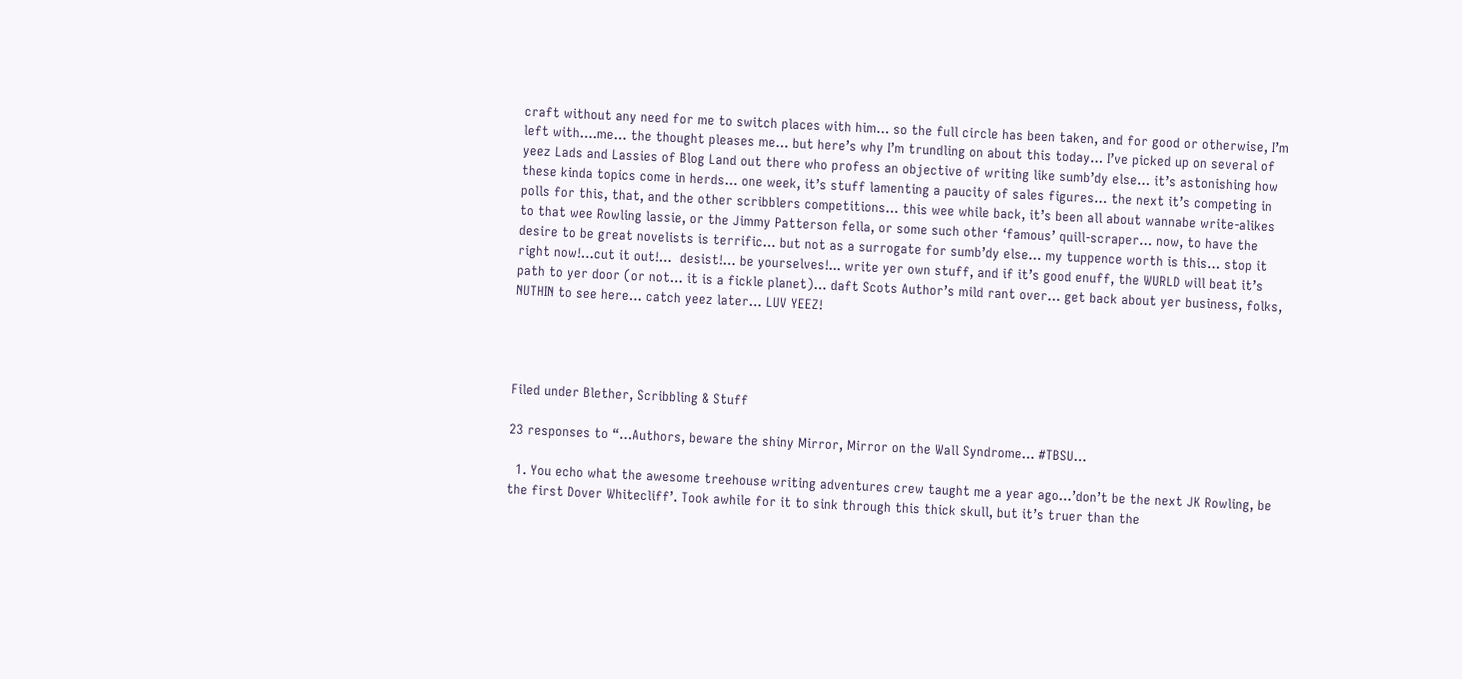craft without any need for me to switch places with him… so the full circle has been taken, and for good or otherwise, I’m left with….me… the thought pleases me… but here’s why I’m trundling on about this today… I’ve picked up on several of yeez Lads and Lassies of Blog Land out there who profess an objective of writing like sumb’dy else… it’s astonishing how these kinda topics come in herds… one week, it’s stuff lamenting a paucity of sales figures… the next it’s competing in polls for this, that, and the other scribblers competitions… this wee while back, it’s been all about wannabe write-alikes to that wee Rowling lassie, or the Jimmy Patterson fella, or some such other ‘famous’ quill-scraper… now, to have the desire to be great novelists is terrific… but not as a surrogate for sumb’dy else… my tuppence worth is this… stop it right now!…cut it out!…  desist!… be yourselves!... write yer own stuff, and if it’s good enuff, the WURLD will beat it’s path to yer door (or not… it is a fickle planet)… daft Scots Author’s mild rant over… get back about yer business, folks, NUTHIN to see here… catch yeez later… LUV YEEZ!




Filed under Blether, Scribbling & Stuff

23 responses to “…Authors, beware the shiny Mirror, Mirror on the Wall Syndrome… #TBSU…

  1. You echo what the awesome treehouse writing adventures crew taught me a year ago…’don’t be the next JK Rowling, be the first Dover Whitecliff’. Took awhile for it to sink through this thick skull, but it’s truer than the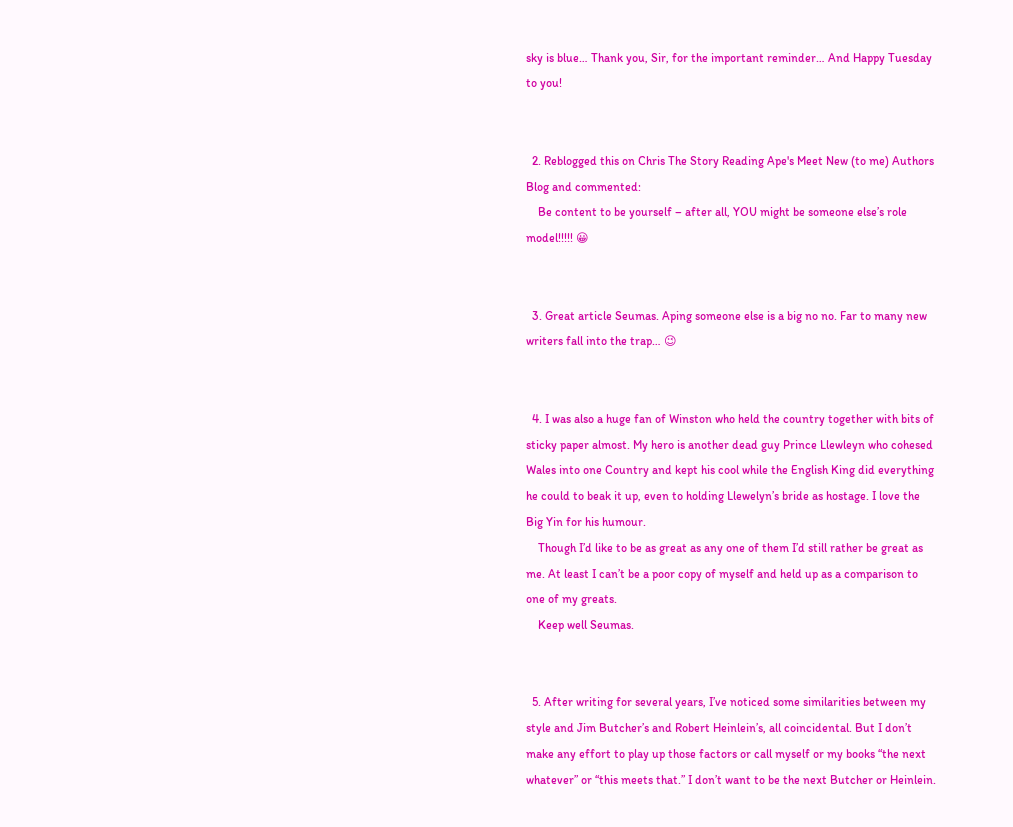sky is blue… Thank you, Sir, for the important reminder… And Happy Tuesday to you!


  2. Reblogged this on Chris The Story Reading Ape's Meet New (to me) Authors Blog and commented:
    Be content to be yourself – after all, YOU might be someone else’s role model!!!!! 😀


  3. Great article Seumas. Aping someone else is a big no no. Far to many new writers fall into the trap… 😉


  4. I was also a huge fan of Winston who held the country together with bits of sticky paper almost. My hero is another dead guy Prince Llewleyn who cohesed Wales into one Country and kept his cool while the English King did everything he could to beak it up, even to holding Llewelyn’s bride as hostage. I love the Big Yin for his humour.
    Though I’d like to be as great as any one of them I’d still rather be great as me. At least I can’t be a poor copy of myself and held up as a comparison to one of my greats.
    Keep well Seumas.


  5. After writing for several years, I’ve noticed some similarities between my style and Jim Butcher’s and Robert Heinlein’s, all coincidental. But I don’t make any effort to play up those factors or call myself or my books “the next whatever” or “this meets that.” I don’t want to be the next Butcher or Heinlein.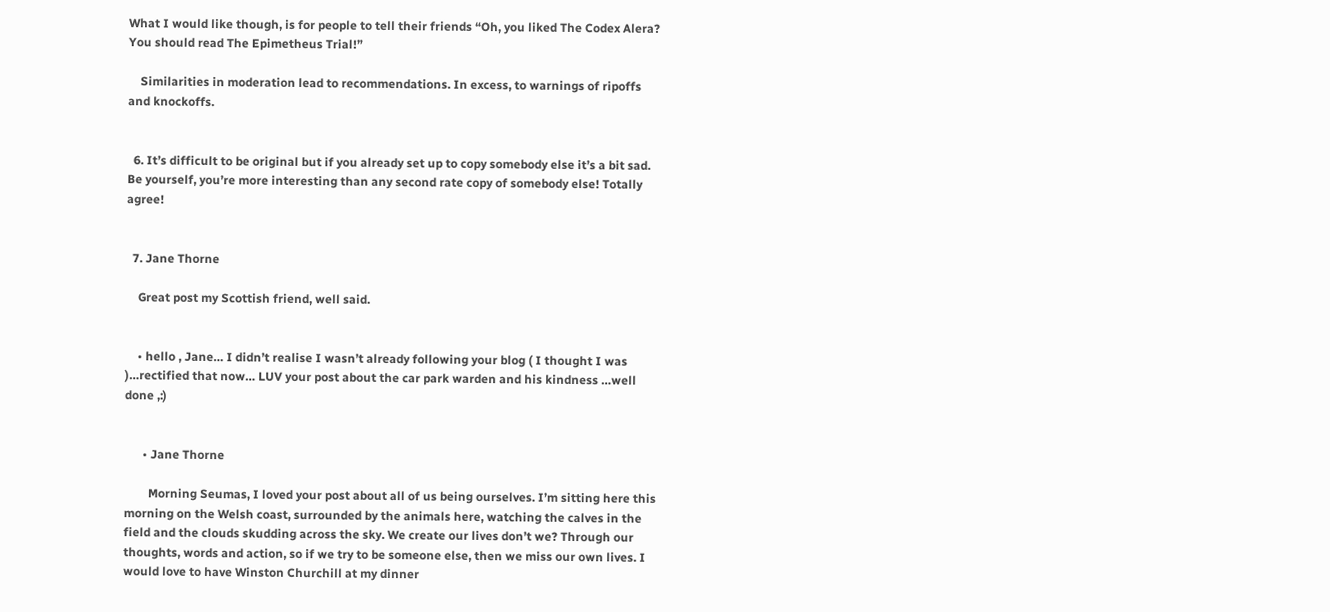What I would like though, is for people to tell their friends “Oh, you liked The Codex Alera? You should read The Epimetheus Trial!”

    Similarities in moderation lead to recommendations. In excess, to warnings of ripoffs and knockoffs.


  6. It’s difficult to be original but if you already set up to copy somebody else it’s a bit sad. Be yourself, you’re more interesting than any second rate copy of somebody else! Totally agree!


  7. Jane Thorne

    Great post my Scottish friend, well said.


    • hello , Jane… I didn’t realise I wasn’t already following your blog ( I thought I was )…rectified that now… LUV your post about the car park warden and his kindness …well done ,:)


      • Jane Thorne

        Morning Seumas, I loved your post about all of us being ourselves. I’m sitting here this morning on the Welsh coast, surrounded by the animals here, watching the calves in the field and the clouds skudding across the sky. We create our lives don’t we? Through our thoughts, words and action, so if we try to be someone else, then we miss our own lives. I would love to have Winston Churchill at my dinner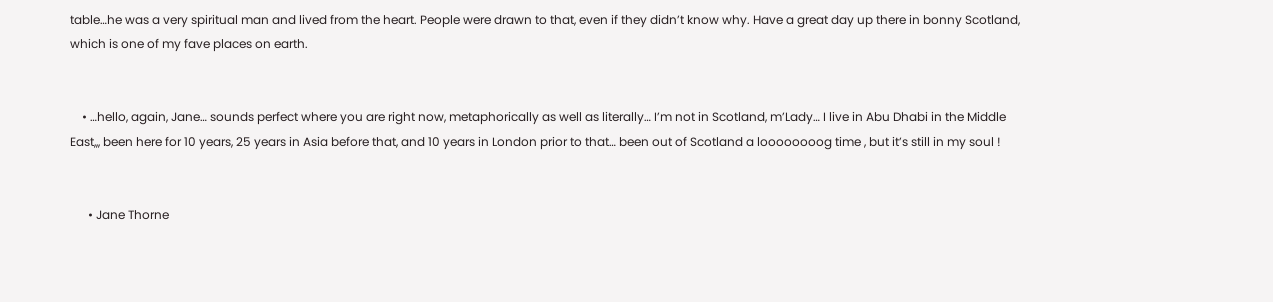table…he was a very spiritual man and lived from the heart. People were drawn to that, even if they didn’t know why. Have a great day up there in bonny Scotland, which is one of my fave places on earth.


    • …hello, again, Jane… sounds perfect where you are right now, metaphorically as well as literally… I’m not in Scotland, m’Lady… I live in Abu Dhabi in the Middle East,,, been here for 10 years, 25 years in Asia before that, and 10 years in London prior to that… been out of Scotland a loooooooog time , but it’s still in my soul !


      • Jane Thorne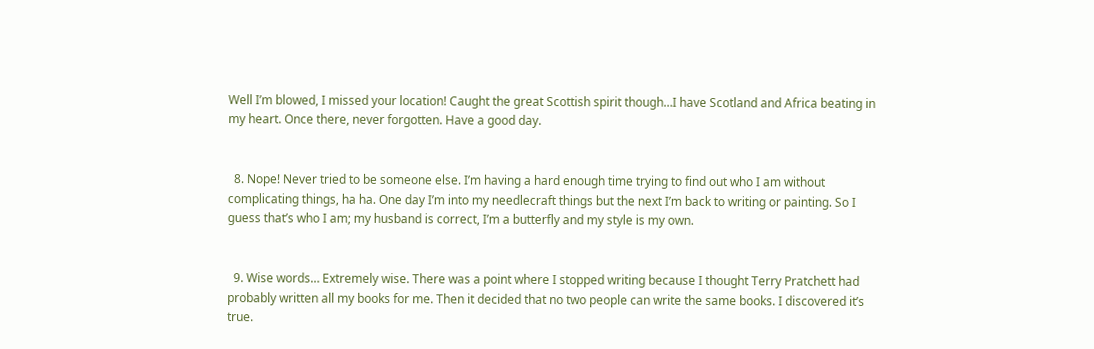Well I’m blowed, I missed your location! Caught the great Scottish spirit though…I have Scotland and Africa beating in my heart. Once there, never forgotten. Have a good day.


  8. Nope! Never tried to be someone else. I’m having a hard enough time trying to find out who I am without complicating things, ha ha. One day I’m into my needlecraft things but the next I’m back to writing or painting. So I guess that’s who I am; my husband is correct, I’m a butterfly and my style is my own.


  9. Wise words… Extremely wise. There was a point where I stopped writing because I thought Terry Pratchett had probably written all my books for me. Then it decided that no two people can write the same books. I discovered it’s true.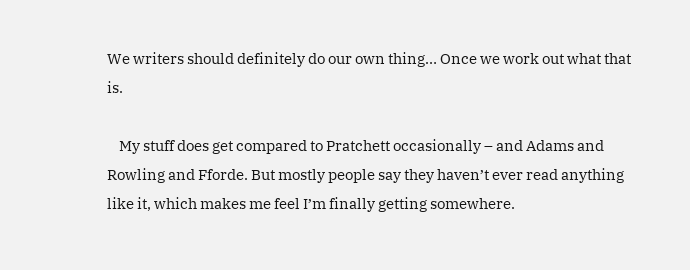We writers should definitely do our own thing… Once we work out what that is.

    My stuff does get compared to Pratchett occasionally – and Adams and Rowling and Fforde. But mostly people say they haven’t ever read anything like it, which makes me feel I’m finally getting somewhere.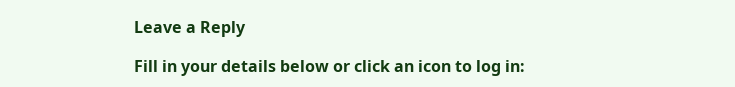Leave a Reply

Fill in your details below or click an icon to log in: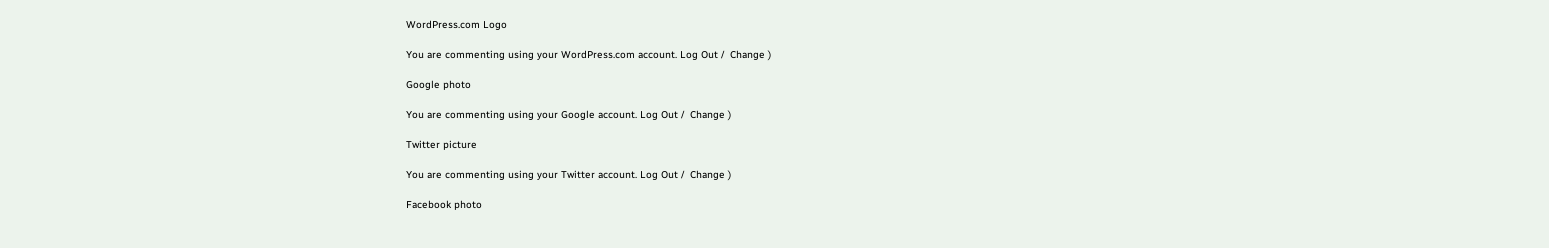WordPress.com Logo

You are commenting using your WordPress.com account. Log Out /  Change )

Google photo

You are commenting using your Google account. Log Out /  Change )

Twitter picture

You are commenting using your Twitter account. Log Out /  Change )

Facebook photo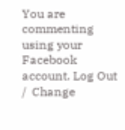You are commenting using your Facebook account. Log Out /  Change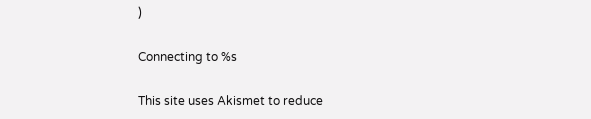)

Connecting to %s

This site uses Akismet to reduce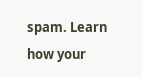spam. Learn how your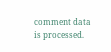comment data is processed.